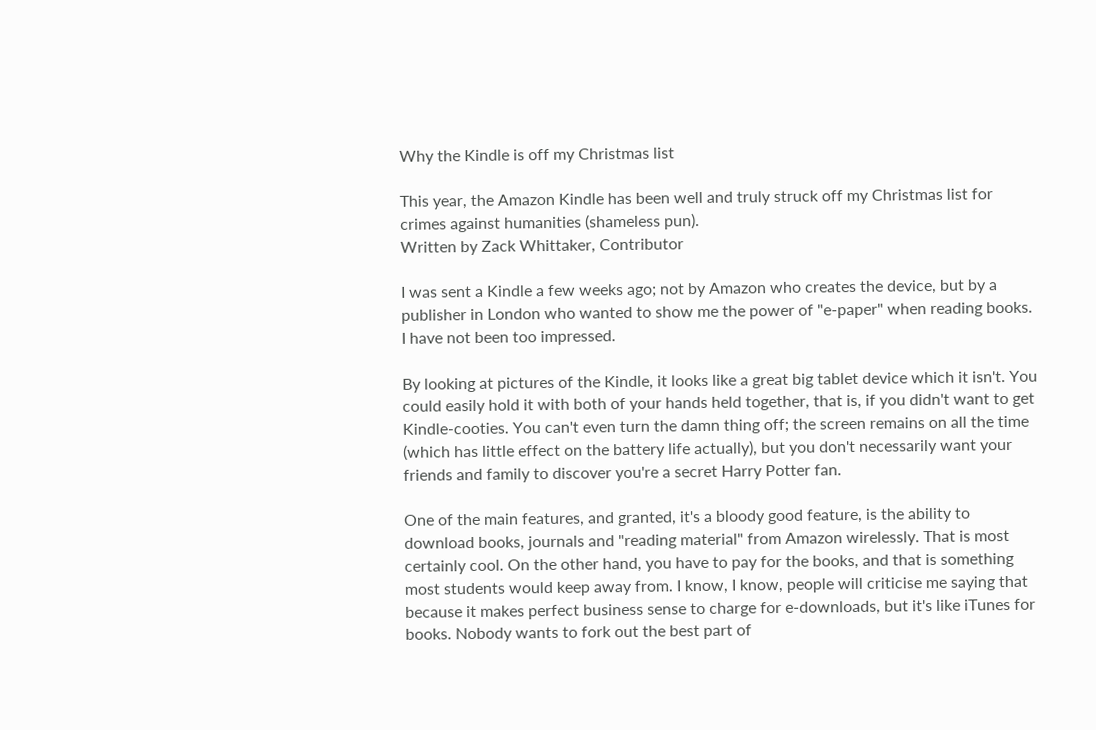Why the Kindle is off my Christmas list

This year, the Amazon Kindle has been well and truly struck off my Christmas list for crimes against humanities (shameless pun).
Written by Zack Whittaker, Contributor

I was sent a Kindle a few weeks ago; not by Amazon who creates the device, but by a publisher in London who wanted to show me the power of "e-paper" when reading books. I have not been too impressed.

By looking at pictures of the Kindle, it looks like a great big tablet device which it isn't. You could easily hold it with both of your hands held together, that is, if you didn't want to get Kindle-cooties. You can't even turn the damn thing off; the screen remains on all the time (which has little effect on the battery life actually), but you don't necessarily want your friends and family to discover you're a secret Harry Potter fan.

One of the main features, and granted, it's a bloody good feature, is the ability to download books, journals and "reading material" from Amazon wirelessly. That is most certainly cool. On the other hand, you have to pay for the books, and that is something most students would keep away from. I know, I know, people will criticise me saying that because it makes perfect business sense to charge for e-downloads, but it's like iTunes for books. Nobody wants to fork out the best part of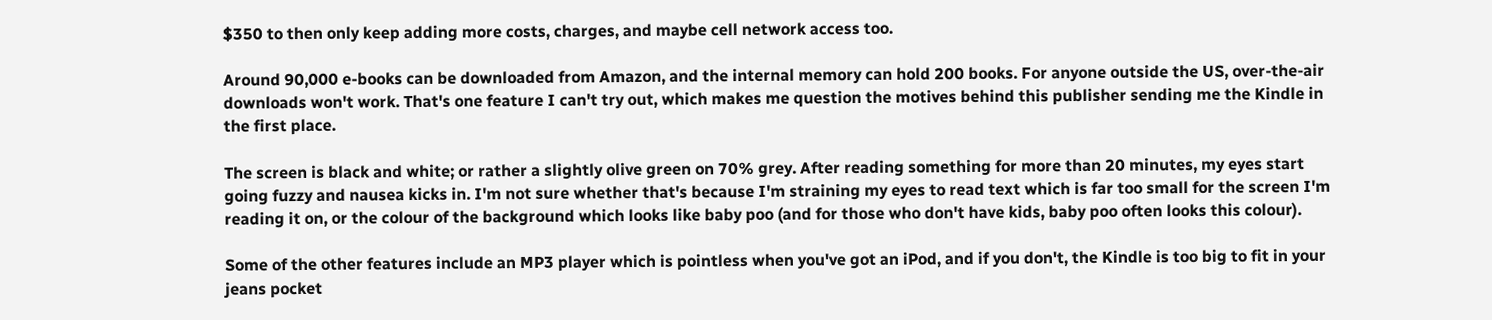$350 to then only keep adding more costs, charges, and maybe cell network access too.

Around 90,000 e-books can be downloaded from Amazon, and the internal memory can hold 200 books. For anyone outside the US, over-the-air downloads won't work. That's one feature I can't try out, which makes me question the motives behind this publisher sending me the Kindle in the first place.

The screen is black and white; or rather a slightly olive green on 70% grey. After reading something for more than 20 minutes, my eyes start going fuzzy and nausea kicks in. I'm not sure whether that's because I'm straining my eyes to read text which is far too small for the screen I'm reading it on, or the colour of the background which looks like baby poo (and for those who don't have kids, baby poo often looks this colour).

Some of the other features include an MP3 player which is pointless when you've got an iPod, and if you don't, the Kindle is too big to fit in your jeans pocket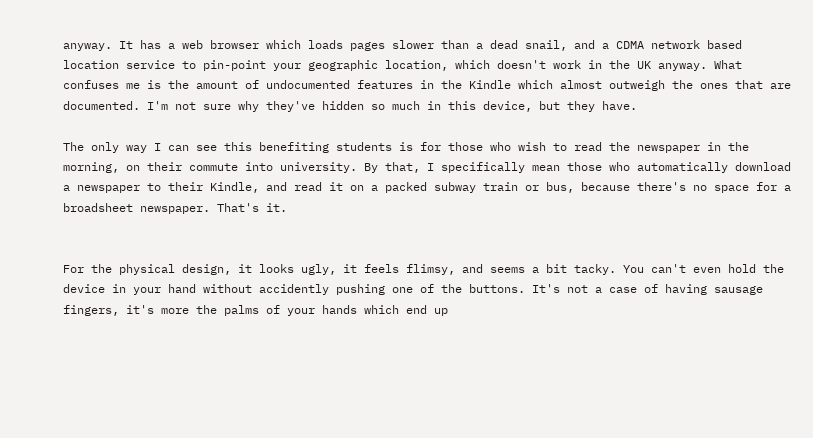anyway. It has a web browser which loads pages slower than a dead snail, and a CDMA network based location service to pin-point your geographic location, which doesn't work in the UK anyway. What confuses me is the amount of undocumented features in the Kindle which almost outweigh the ones that are documented. I'm not sure why they've hidden so much in this device, but they have.

The only way I can see this benefiting students is for those who wish to read the newspaper in the morning, on their commute into university. By that, I specifically mean those who automatically download a newspaper to their Kindle, and read it on a packed subway train or bus, because there's no space for a broadsheet newspaper. That's it.


For the physical design, it looks ugly, it feels flimsy, and seems a bit tacky. You can't even hold the device in your hand without accidently pushing one of the buttons. It's not a case of having sausage fingers, it's more the palms of your hands which end up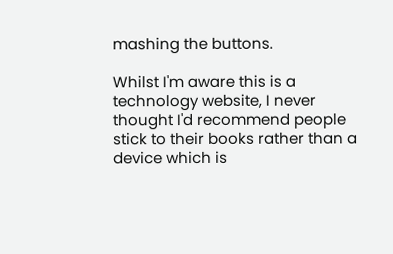mashing the buttons.

Whilst I'm aware this is a technology website, I never thought I'd recommend people stick to their books rather than a device which is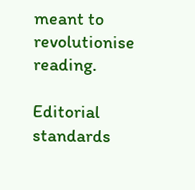meant to revolutionise reading.

Editorial standards